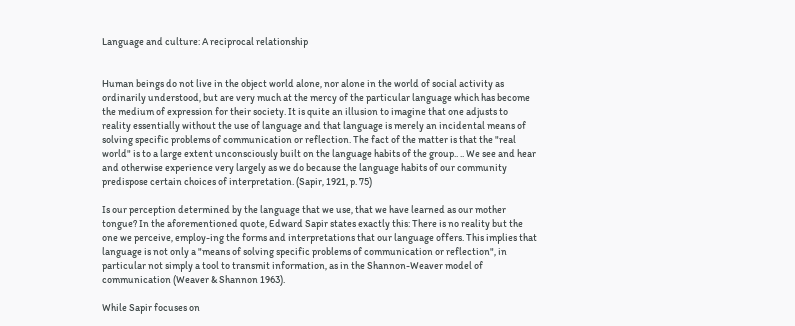Language and culture: A reciprocal relationship


Human beings do not live in the object world alone, nor alone in the world of social activity as ordinarily understood, but are very much at the mercy of the particular language which has become the medium of expression for their society. It is quite an illusion to imagine that one adjusts to reality essentially without the use of language and that language is merely an incidental means of solving specific problems of communication or reflection. The fact of the matter is that the "real world" is to a large extent unconsciously built on the language habits of the group.. .. We see and hear and otherwise experience very largely as we do because the language habits of our community predispose certain choices of interpretation. (Sapir, 1921, p. 75)

Is our perception determined by the language that we use, that we have learned as our mother tongue? In the aforementioned quote, Edward Sapir states exactly this: There is no reality but the one we perceive, employ-ing the forms and interpretations that our language offers. This implies that language is not only a "means of solving specific problems of communication or reflection", in particular not simply a tool to transmit information, as in the Shannon-Weaver model of communication (Weaver & Shannon 1963).

While Sapir focuses on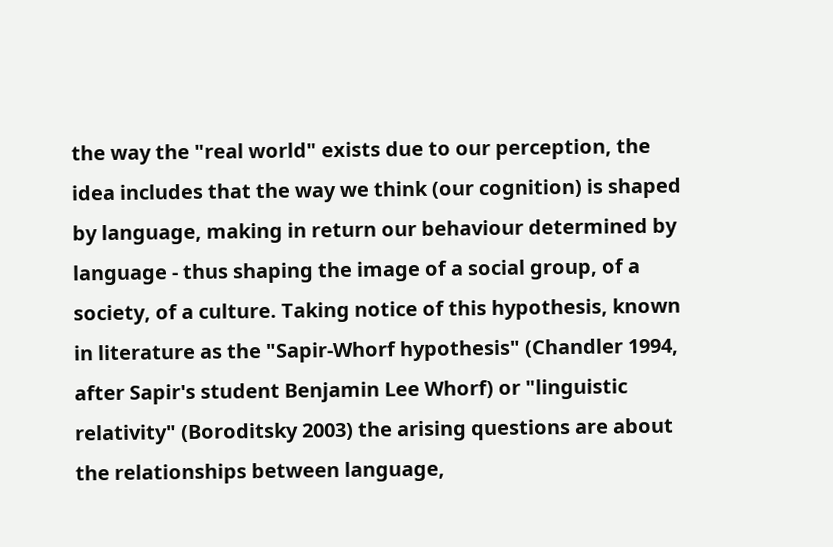the way the "real world" exists due to our perception, the idea includes that the way we think (our cognition) is shaped by language, making in return our behaviour determined by language - thus shaping the image of a social group, of a society, of a culture. Taking notice of this hypothesis, known in literature as the "Sapir-Whorf hypothesis" (Chandler 1994, after Sapir's student Benjamin Lee Whorf) or "linguistic relativity" (Boroditsky 2003) the arising questions are about the relationships between language,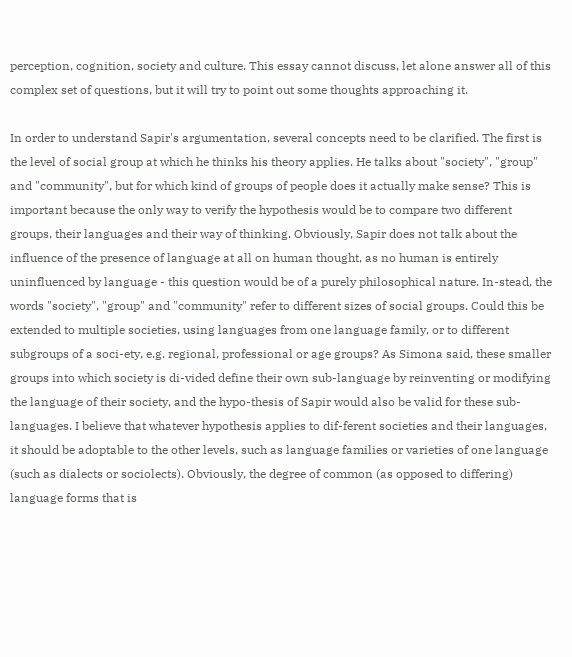perception, cognition, society and culture. This essay cannot discuss, let alone answer all of this complex set of questions, but it will try to point out some thoughts approaching it.

In order to understand Sapir's argumentation, several concepts need to be clarified. The first is the level of social group at which he thinks his theory applies. He talks about "society", "group" and "community", but for which kind of groups of people does it actually make sense? This is important because the only way to verify the hypothesis would be to compare two different groups, their languages and their way of thinking. Obviously, Sapir does not talk about the influence of the presence of language at all on human thought, as no human is entirely uninfluenced by language - this question would be of a purely philosophical nature. In-stead, the words "society", "group" and "community" refer to different sizes of social groups. Could this be extended to multiple societies, using languages from one language family, or to different subgroups of a soci-ety, e.g. regional, professional or age groups? As Simona said, these smaller groups into which society is di-vided define their own sub-language by reinventing or modifying the language of their society, and the hypo-thesis of Sapir would also be valid for these sub-languages. I believe that whatever hypothesis applies to dif-ferent societies and their languages, it should be adoptable to the other levels, such as language families or varieties of one language (such as dialects or sociolects). Obviously, the degree of common (as opposed to differing) language forms that is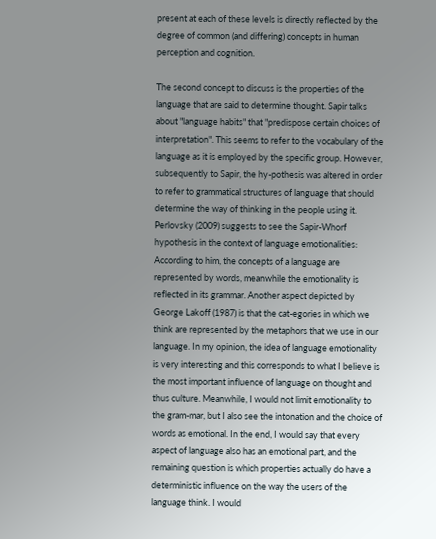present at each of these levels is directly reflected by the degree of common (and differing) concepts in human perception and cognition.

The second concept to discuss is the properties of the language that are said to determine thought. Sapir talks about "language habits" that "predispose certain choices of interpretation". This seems to refer to the vocabulary of the language as it is employed by the specific group. However, subsequently to Sapir, the hy-pothesis was altered in order to refer to grammatical structures of language that should determine the way of thinking in the people using it. Perlovsky (2009) suggests to see the Sapir-Whorf hypothesis in the context of language emotionalities: According to him, the concepts of a language are represented by words, meanwhile the emotionality is reflected in its grammar. Another aspect depicted by George Lakoff (1987) is that the cat-egories in which we think are represented by the metaphors that we use in our language. In my opinion, the idea of language emotionality is very interesting and this corresponds to what I believe is the most important influence of language on thought and thus culture. Meanwhile, I would not limit emotionality to the gram-mar, but I also see the intonation and the choice of words as emotional. In the end, I would say that every aspect of language also has an emotional part, and the remaining question is which properties actually do have a deterministic influence on the way the users of the language think. I would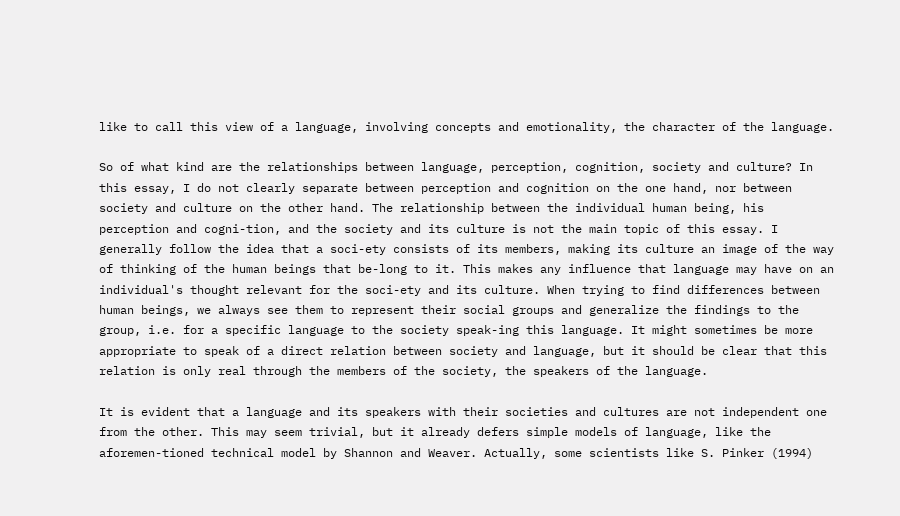like to call this view of a language, involving concepts and emotionality, the character of the language.

So of what kind are the relationships between language, perception, cognition, society and culture? In this essay, I do not clearly separate between perception and cognition on the one hand, nor between society and culture on the other hand. The relationship between the individual human being, his perception and cogni-tion, and the society and its culture is not the main topic of this essay. I generally follow the idea that a soci-ety consists of its members, making its culture an image of the way of thinking of the human beings that be-long to it. This makes any influence that language may have on an individual's thought relevant for the soci-ety and its culture. When trying to find differences between human beings, we always see them to represent their social groups and generalize the findings to the group, i.e. for a specific language to the society speak-ing this language. It might sometimes be more appropriate to speak of a direct relation between society and language, but it should be clear that this relation is only real through the members of the society, the speakers of the language.

It is evident that a language and its speakers with their societies and cultures are not independent one from the other. This may seem trivial, but it already defers simple models of language, like the aforemen-tioned technical model by Shannon and Weaver. Actually, some scientists like S. Pinker (1994)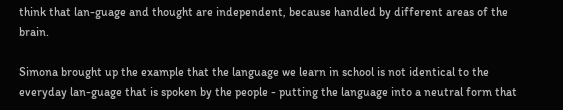think that lan-guage and thought are independent, because handled by different areas of the brain.

Simona brought up the example that the language we learn in school is not identical to the everyday lan-guage that is spoken by the people - putting the language into a neutral form that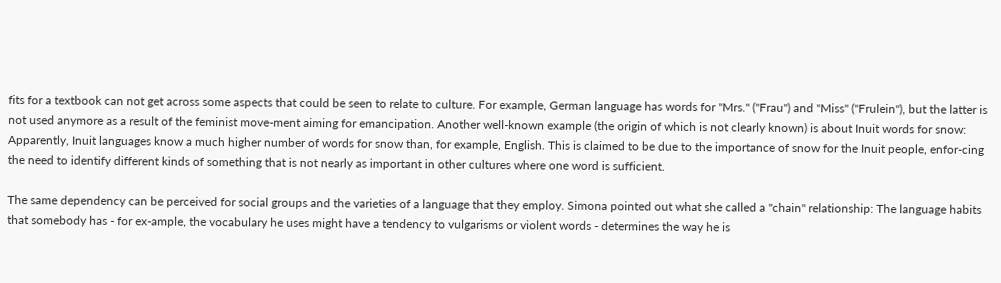fits for a textbook can not get across some aspects that could be seen to relate to culture. For example, German language has words for "Mrs." ("Frau") and "Miss" ("Frulein"), but the latter is not used anymore as a result of the feminist move-ment aiming for emancipation. Another well-known example (the origin of which is not clearly known) is about Inuit words for snow: Apparently, Inuit languages know a much higher number of words for snow than, for example, English. This is claimed to be due to the importance of snow for the Inuit people, enfor-cing the need to identify different kinds of something that is not nearly as important in other cultures where one word is sufficient.

The same dependency can be perceived for social groups and the varieties of a language that they employ. Simona pointed out what she called a "chain" relationship: The language habits that somebody has - for ex-ample, the vocabulary he uses might have a tendency to vulgarisms or violent words - determines the way he is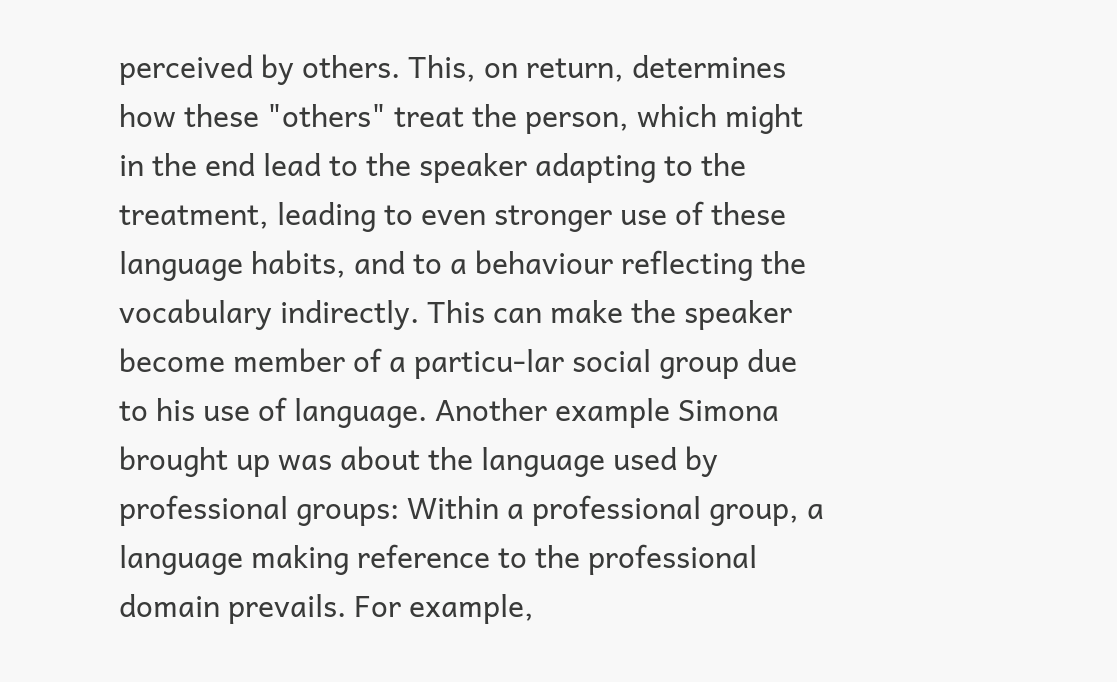perceived by others. This, on return, determines how these "others" treat the person, which might in the end lead to the speaker adapting to the treatment, leading to even stronger use of these language habits, and to a behaviour reflecting the vocabulary indirectly. This can make the speaker become member of a particu-lar social group due to his use of language. Another example Simona brought up was about the language used by professional groups: Within a professional group, a language making reference to the professional domain prevails. For example,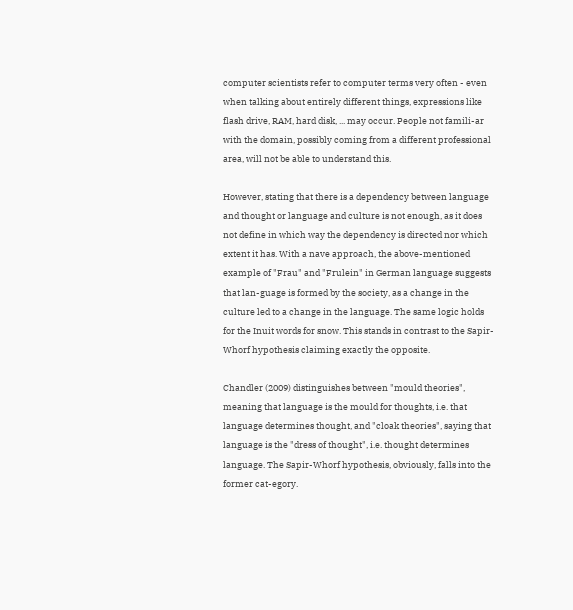computer scientists refer to computer terms very often - even when talking about entirely different things, expressions like flash drive, RAM, hard disk, ... may occur. People not famili-ar with the domain, possibly coming from a different professional area, will not be able to understand this.

However, stating that there is a dependency between language and thought or language and culture is not enough, as it does not define in which way the dependency is directed nor which extent it has. With a nave approach, the above-mentioned example of "Frau" and "Frulein" in German language suggests that lan-guage is formed by the society, as a change in the culture led to a change in the language. The same logic holds for the Inuit words for snow. This stands in contrast to the Sapir-Whorf hypothesis claiming exactly the opposite.

Chandler (2009) distinguishes between "mould theories", meaning that language is the mould for thoughts, i.e. that language determines thought, and "cloak theories", saying that language is the "dress of thought", i.e. thought determines language. The Sapir-Whorf hypothesis, obviously, falls into the former cat-egory.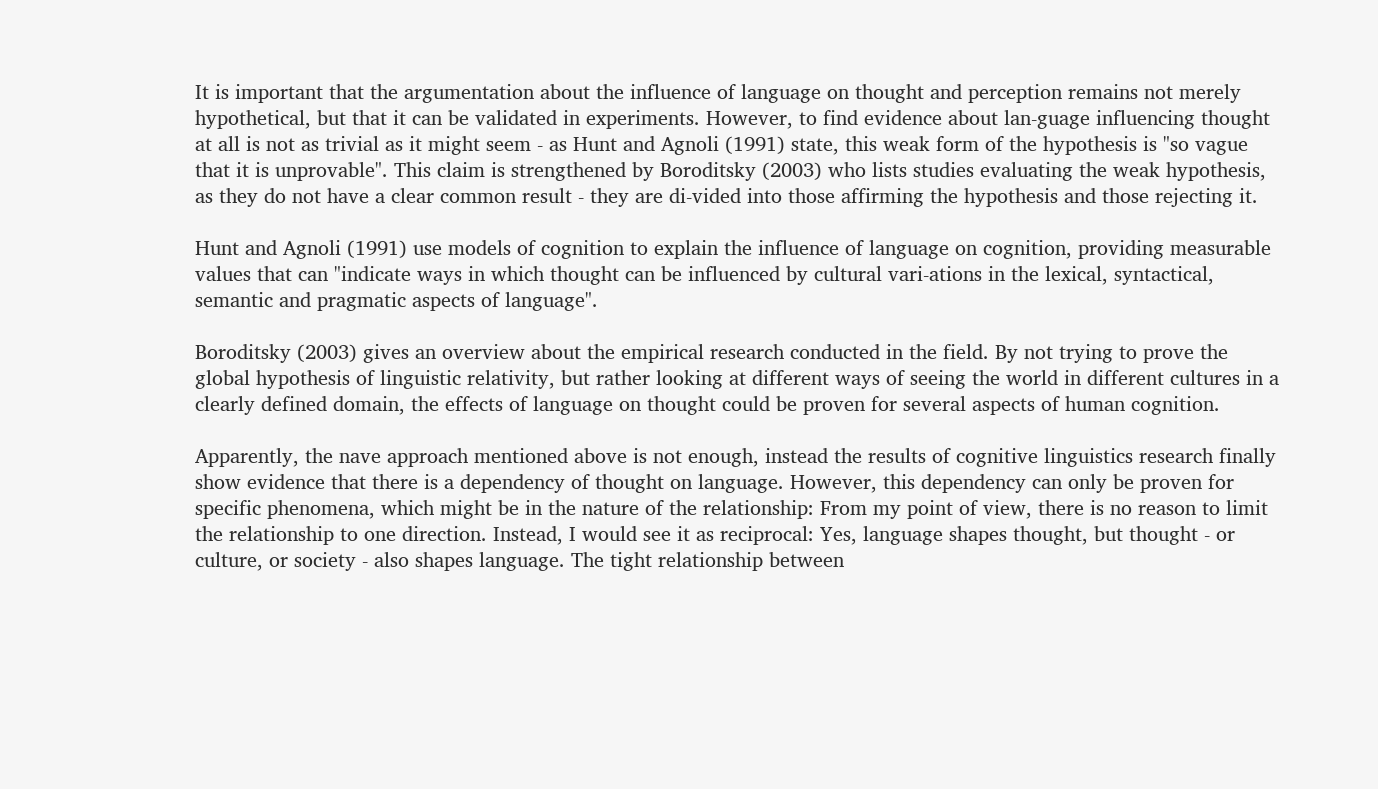It is important that the argumentation about the influence of language on thought and perception remains not merely hypothetical, but that it can be validated in experiments. However, to find evidence about lan-guage influencing thought at all is not as trivial as it might seem - as Hunt and Agnoli (1991) state, this weak form of the hypothesis is "so vague that it is unprovable". This claim is strengthened by Boroditsky (2003) who lists studies evaluating the weak hypothesis, as they do not have a clear common result - they are di-vided into those affirming the hypothesis and those rejecting it.

Hunt and Agnoli (1991) use models of cognition to explain the influence of language on cognition, providing measurable values that can "indicate ways in which thought can be influenced by cultural vari-ations in the lexical, syntactical, semantic and pragmatic aspects of language".

Boroditsky (2003) gives an overview about the empirical research conducted in the field. By not trying to prove the global hypothesis of linguistic relativity, but rather looking at different ways of seeing the world in different cultures in a clearly defined domain, the effects of language on thought could be proven for several aspects of human cognition.

Apparently, the nave approach mentioned above is not enough, instead the results of cognitive linguistics research finally show evidence that there is a dependency of thought on language. However, this dependency can only be proven for specific phenomena, which might be in the nature of the relationship: From my point of view, there is no reason to limit the relationship to one direction. Instead, I would see it as reciprocal: Yes, language shapes thought, but thought - or culture, or society - also shapes language. The tight relationship between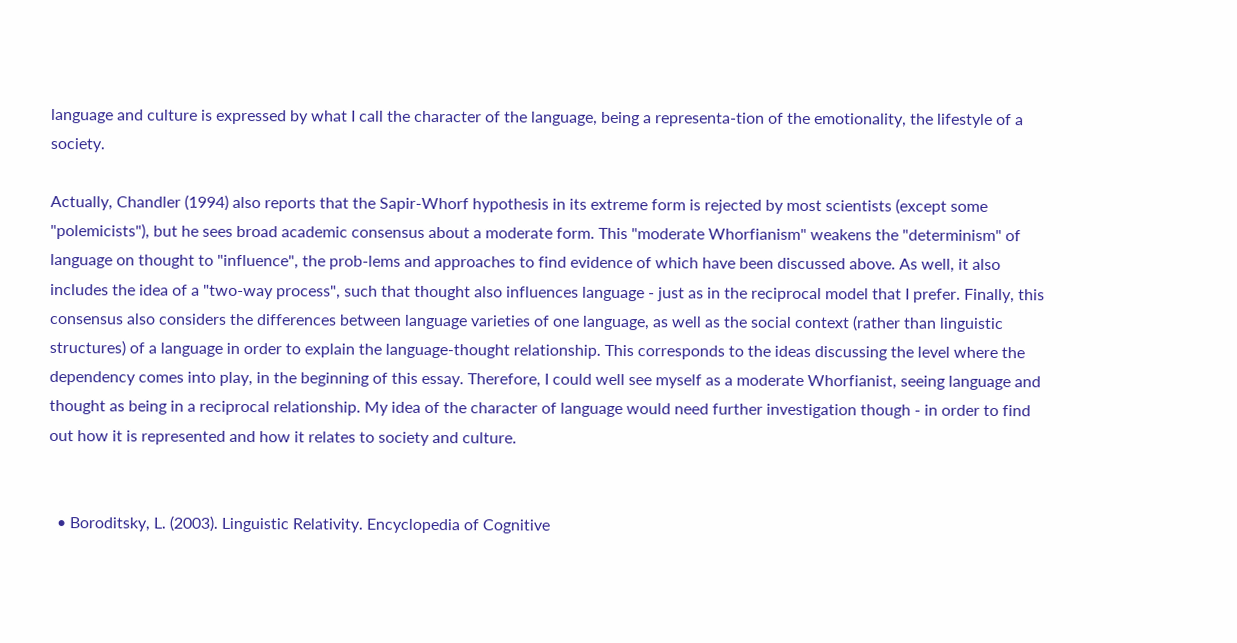language and culture is expressed by what I call the character of the language, being a representa-tion of the emotionality, the lifestyle of a society.

Actually, Chandler (1994) also reports that the Sapir-Whorf hypothesis in its extreme form is rejected by most scientists (except some "polemicists"), but he sees broad academic consensus about a moderate form. This "moderate Whorfianism" weakens the "determinism" of language on thought to "influence", the prob-lems and approaches to find evidence of which have been discussed above. As well, it also includes the idea of a "two-way process", such that thought also influences language - just as in the reciprocal model that I prefer. Finally, this consensus also considers the differences between language varieties of one language, as well as the social context (rather than linguistic structures) of a language in order to explain the language-thought relationship. This corresponds to the ideas discussing the level where the dependency comes into play, in the beginning of this essay. Therefore, I could well see myself as a moderate Whorfianist, seeing language and thought as being in a reciprocal relationship. My idea of the character of language would need further investigation though - in order to find out how it is represented and how it relates to society and culture.


  • Boroditsky, L. (2003). Linguistic Relativity. Encyclopedia of Cognitive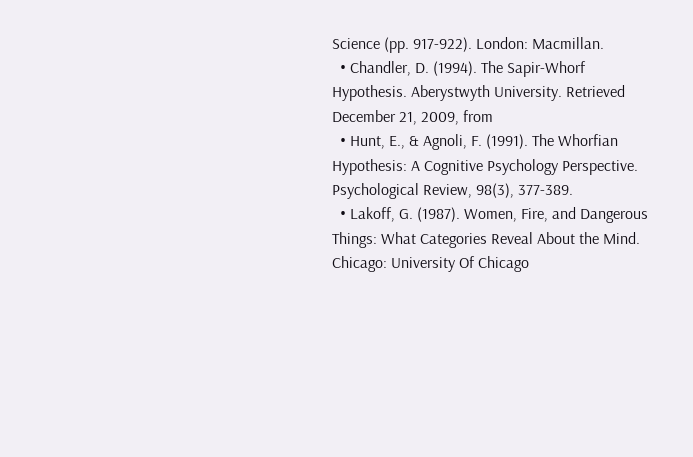Science (pp. 917-922). London: Macmillan.
  • Chandler, D. (1994). The Sapir-Whorf Hypothesis. Aberystwyth University. Retrieved December 21, 2009, from
  • Hunt, E., & Agnoli, F. (1991). The Whorfian Hypothesis: A Cognitive Psychology Perspective. Psychological Review, 98(3), 377-389.
  • Lakoff, G. (1987). Women, Fire, and Dangerous Things: What Categories Reveal About the Mind. Chicago: University Of Chicago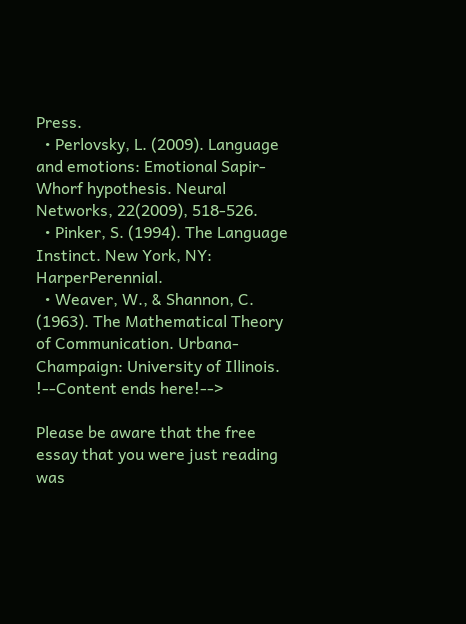Press.
  • Perlovsky, L. (2009). Language and emotions: Emotional Sapir-Whorf hypothesis. Neural Networks, 22(2009), 518-526.
  • Pinker, S. (1994). The Language Instinct. New York, NY: HarperPerennial.
  • Weaver, W., & Shannon, C. (1963). The Mathematical Theory of Communication. Urbana-Champaign: University of Illinois.
!--Content ends here!-->

Please be aware that the free essay that you were just reading was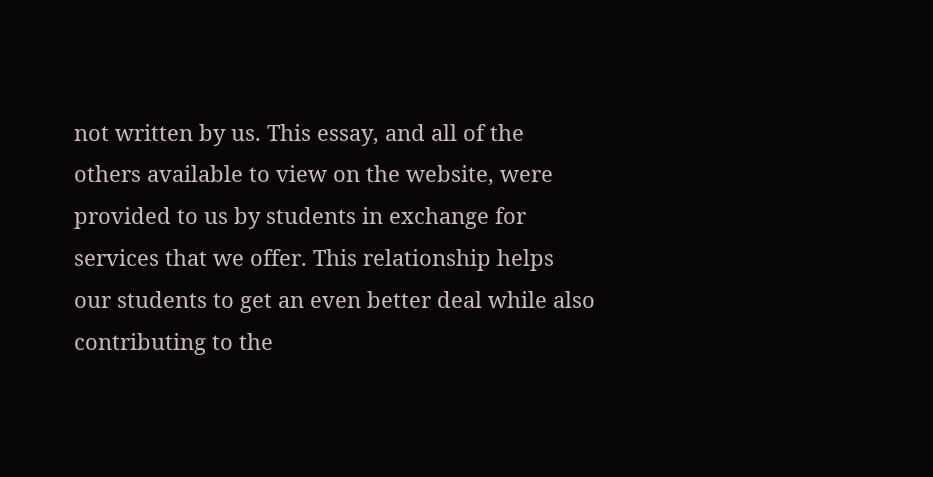not written by us. This essay, and all of the others available to view on the website, were provided to us by students in exchange for services that we offer. This relationship helps our students to get an even better deal while also contributing to the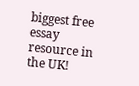biggest free essay resource in the UK!